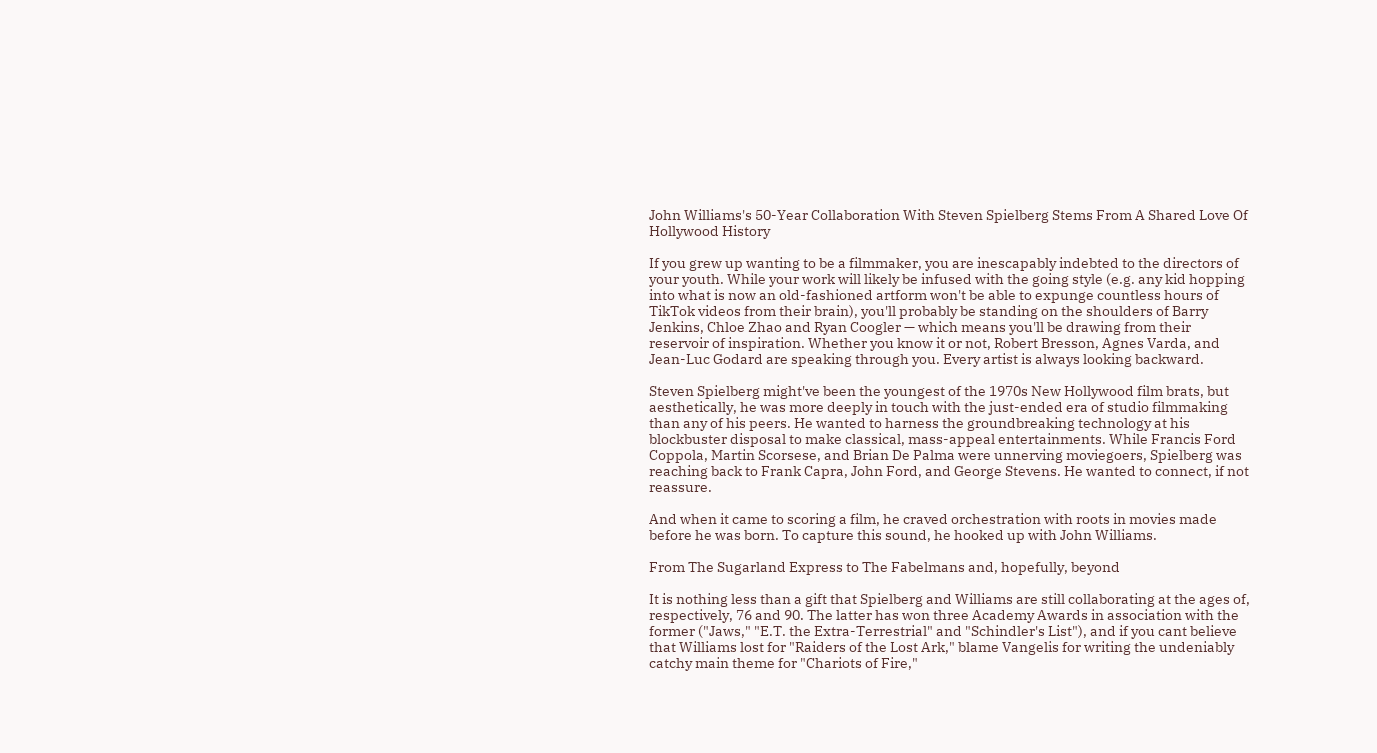John Williams's 50-Year Collaboration With Steven Spielberg Stems From A Shared Love Of Hollywood History

If you grew up wanting to be a filmmaker, you are inescapably indebted to the directors of your youth. While your work will likely be infused with the going style (e.g. any kid hopping into what is now an old-fashioned artform won't be able to expunge countless hours of TikTok videos from their brain), you'll probably be standing on the shoulders of Barry Jenkins, Chloe Zhao and Ryan Coogler — which means you'll be drawing from their reservoir of inspiration. Whether you know it or not, Robert Bresson, Agnes Varda, and Jean-Luc Godard are speaking through you. Every artist is always looking backward.

Steven Spielberg might've been the youngest of the 1970s New Hollywood film brats, but aesthetically, he was more deeply in touch with the just-ended era of studio filmmaking than any of his peers. He wanted to harness the groundbreaking technology at his blockbuster disposal to make classical, mass-appeal entertainments. While Francis Ford Coppola, Martin Scorsese, and Brian De Palma were unnerving moviegoers, Spielberg was reaching back to Frank Capra, John Ford, and George Stevens. He wanted to connect, if not reassure.

And when it came to scoring a film, he craved orchestration with roots in movies made before he was born. To capture this sound, he hooked up with John Williams.

From The Sugarland Express to The Fabelmans and, hopefully, beyond

It is nothing less than a gift that Spielberg and Williams are still collaborating at the ages of, respectively, 76 and 90. The latter has won three Academy Awards in association with the former ("Jaws," "E.T. the Extra-Terrestrial" and "Schindler's List"), and if you cant believe that Williams lost for "Raiders of the Lost Ark," blame Vangelis for writing the undeniably catchy main theme for "Chariots of Fire,"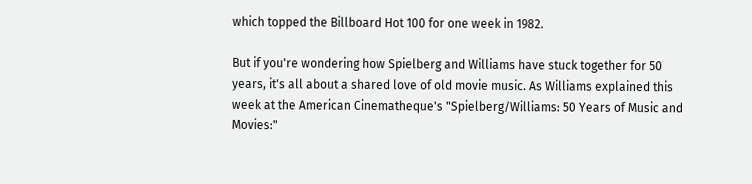which topped the Billboard Hot 100 for one week in 1982.

But if you're wondering how Spielberg and Williams have stuck together for 50 years, it's all about a shared love of old movie music. As Williams explained this week at the American Cinematheque's "Spielberg/Williams: 50 Years of Music and Movies:"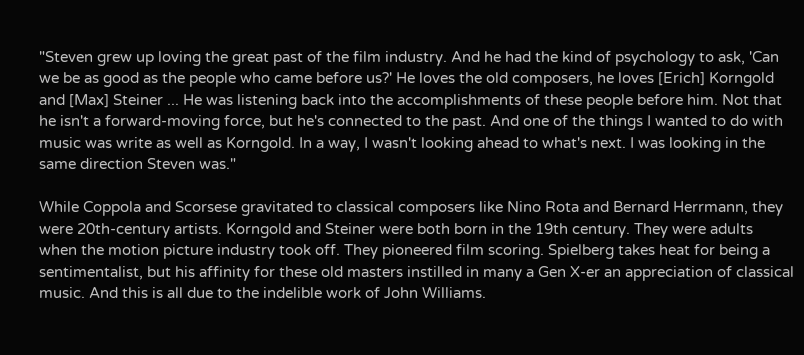"Steven grew up loving the great past of the film industry. And he had the kind of psychology to ask, 'Can we be as good as the people who came before us?' He loves the old composers, he loves [Erich] Korngold and [Max] Steiner ... He was listening back into the accomplishments of these people before him. Not that he isn't a forward-moving force, but he's connected to the past. And one of the things I wanted to do with music was write as well as Korngold. In a way, I wasn't looking ahead to what's next. I was looking in the same direction Steven was."

While Coppola and Scorsese gravitated to classical composers like Nino Rota and Bernard Herrmann, they were 20th-century artists. Korngold and Steiner were both born in the 19th century. They were adults when the motion picture industry took off. They pioneered film scoring. Spielberg takes heat for being a sentimentalist, but his affinity for these old masters instilled in many a Gen X-er an appreciation of classical music. And this is all due to the indelible work of John Williams.